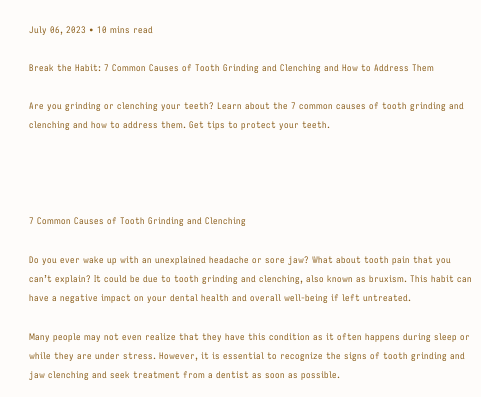July 06, 2023 • 10 mins read

Break the Habit: 7 Common Causes of Tooth Grinding and Clenching and How to Address Them

Are you grinding or clenching your teeth? Learn about the 7 common causes of tooth grinding and clenching and how to address them. Get tips to protect your teeth.




7 Common Causes of Tooth Grinding and Clenching

Do you ever wake up with an unexplained headache or sore jaw? What about tooth pain that you can’t explain? It could be due to tooth grinding and clenching, also known as bruxism. This habit can have a negative impact on your dental health and overall well-being if left untreated.

Many people may not even realize that they have this condition as it often happens during sleep or while they are under stress. However, it is essential to recognize the signs of tooth grinding and jaw clenching and seek treatment from a dentist as soon as possible.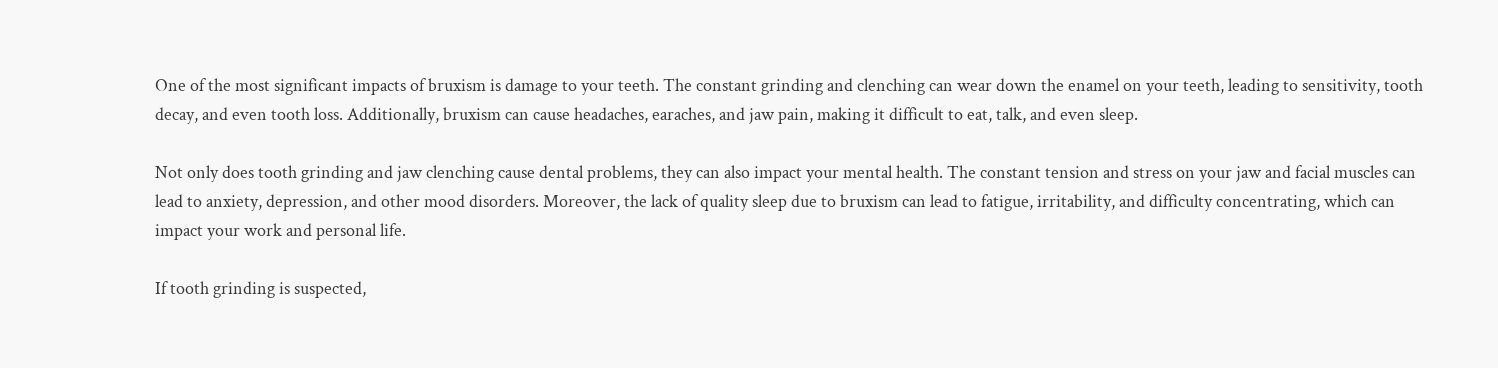One of the most significant impacts of bruxism is damage to your teeth. The constant grinding and clenching can wear down the enamel on your teeth, leading to sensitivity, tooth decay, and even tooth loss. Additionally, bruxism can cause headaches, earaches, and jaw pain, making it difficult to eat, talk, and even sleep.

Not only does tooth grinding and jaw clenching cause dental problems, they can also impact your mental health. The constant tension and stress on your jaw and facial muscles can lead to anxiety, depression, and other mood disorders. Moreover, the lack of quality sleep due to bruxism can lead to fatigue, irritability, and difficulty concentrating, which can impact your work and personal life.

If tooth grinding is suspected,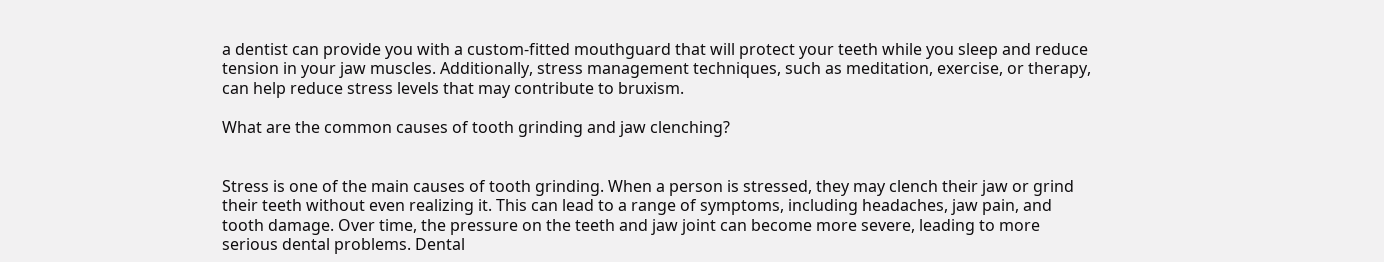a dentist can provide you with a custom-fitted mouthguard that will protect your teeth while you sleep and reduce tension in your jaw muscles. Additionally, stress management techniques, such as meditation, exercise, or therapy, can help reduce stress levels that may contribute to bruxism.

What are the common causes of tooth grinding and jaw clenching?


Stress is one of the main causes of tooth grinding. When a person is stressed, they may clench their jaw or grind their teeth without even realizing it. This can lead to a range of symptoms, including headaches, jaw pain, and tooth damage. Over time, the pressure on the teeth and jaw joint can become more severe, leading to more serious dental problems. Dental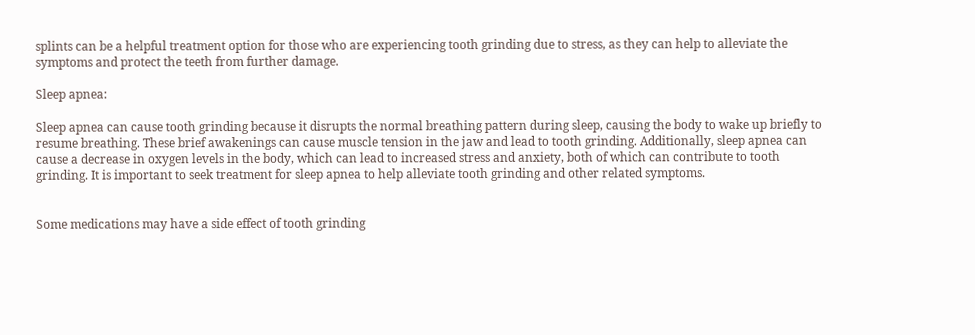splints can be a helpful treatment option for those who are experiencing tooth grinding due to stress, as they can help to alleviate the symptoms and protect the teeth from further damage.

Sleep apnea:

Sleep apnea can cause tooth grinding because it disrupts the normal breathing pattern during sleep, causing the body to wake up briefly to resume breathing. These brief awakenings can cause muscle tension in the jaw and lead to tooth grinding. Additionally, sleep apnea can cause a decrease in oxygen levels in the body, which can lead to increased stress and anxiety, both of which can contribute to tooth grinding. It is important to seek treatment for sleep apnea to help alleviate tooth grinding and other related symptoms.


Some medications may have a side effect of tooth grinding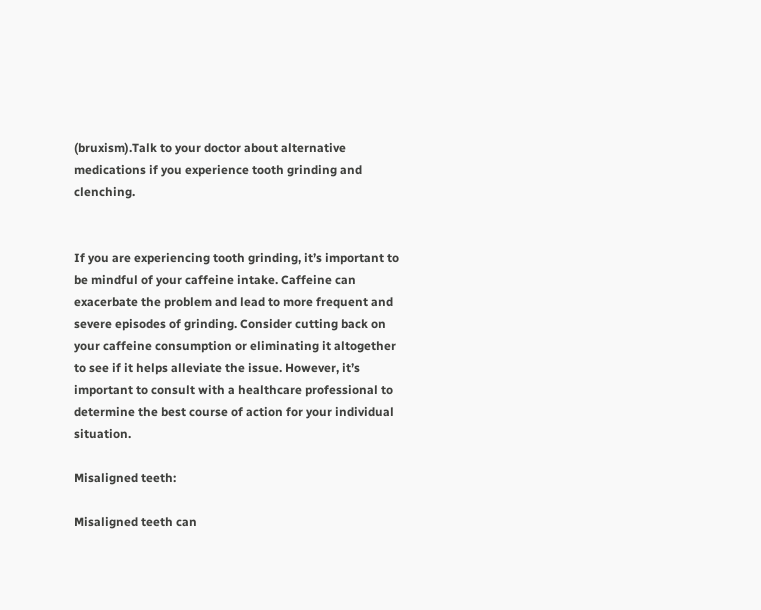(bruxism).Talk to your doctor about alternative medications if you experience tooth grinding and clenching.


If you are experiencing tooth grinding, it’s important to be mindful of your caffeine intake. Caffeine can exacerbate the problem and lead to more frequent and severe episodes of grinding. Consider cutting back on your caffeine consumption or eliminating it altogether to see if it helps alleviate the issue. However, it’s important to consult with a healthcare professional to determine the best course of action for your individual situation.

Misaligned teeth:

Misaligned teeth can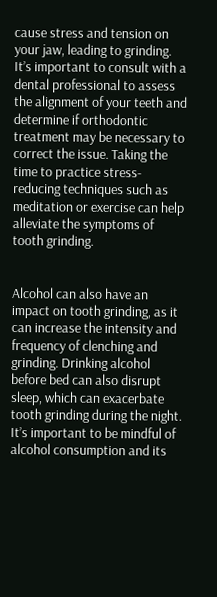cause stress and tension on your jaw, leading to grinding. It’s important to consult with a dental professional to assess the alignment of your teeth and determine if orthodontic treatment may be necessary to correct the issue. Taking the time to practice stress-reducing techniques such as meditation or exercise can help alleviate the symptoms of tooth grinding.


Alcohol can also have an impact on tooth grinding, as it can increase the intensity and frequency of clenching and grinding. Drinking alcohol before bed can also disrupt sleep, which can exacerbate tooth grinding during the night. It’s important to be mindful of alcohol consumption and its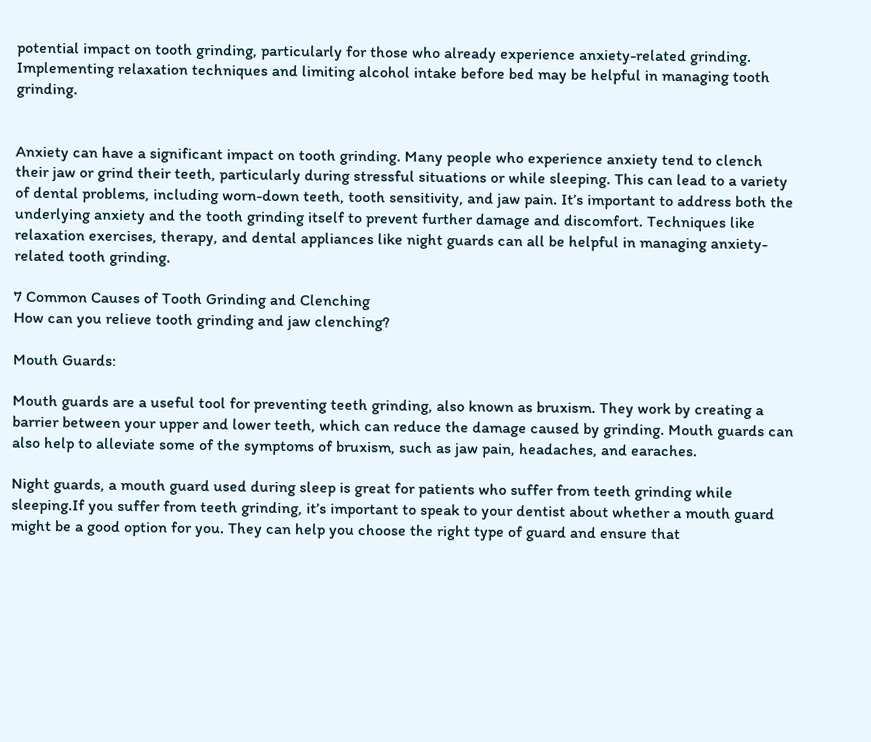potential impact on tooth grinding, particularly for those who already experience anxiety-related grinding. Implementing relaxation techniques and limiting alcohol intake before bed may be helpful in managing tooth grinding.


Anxiety can have a significant impact on tooth grinding. Many people who experience anxiety tend to clench their jaw or grind their teeth, particularly during stressful situations or while sleeping. This can lead to a variety of dental problems, including worn-down teeth, tooth sensitivity, and jaw pain. It’s important to address both the underlying anxiety and the tooth grinding itself to prevent further damage and discomfort. Techniques like relaxation exercises, therapy, and dental appliances like night guards can all be helpful in managing anxiety-related tooth grinding.

7 Common Causes of Tooth Grinding and Clenching
How can you relieve tooth grinding and jaw clenching?

Mouth Guards:

Mouth guards are a useful tool for preventing teeth grinding, also known as bruxism. They work by creating a barrier between your upper and lower teeth, which can reduce the damage caused by grinding. Mouth guards can also help to alleviate some of the symptoms of bruxism, such as jaw pain, headaches, and earaches.

Night guards, a mouth guard used during sleep is great for patients who suffer from teeth grinding while sleeping.If you suffer from teeth grinding, it’s important to speak to your dentist about whether a mouth guard might be a good option for you. They can help you choose the right type of guard and ensure that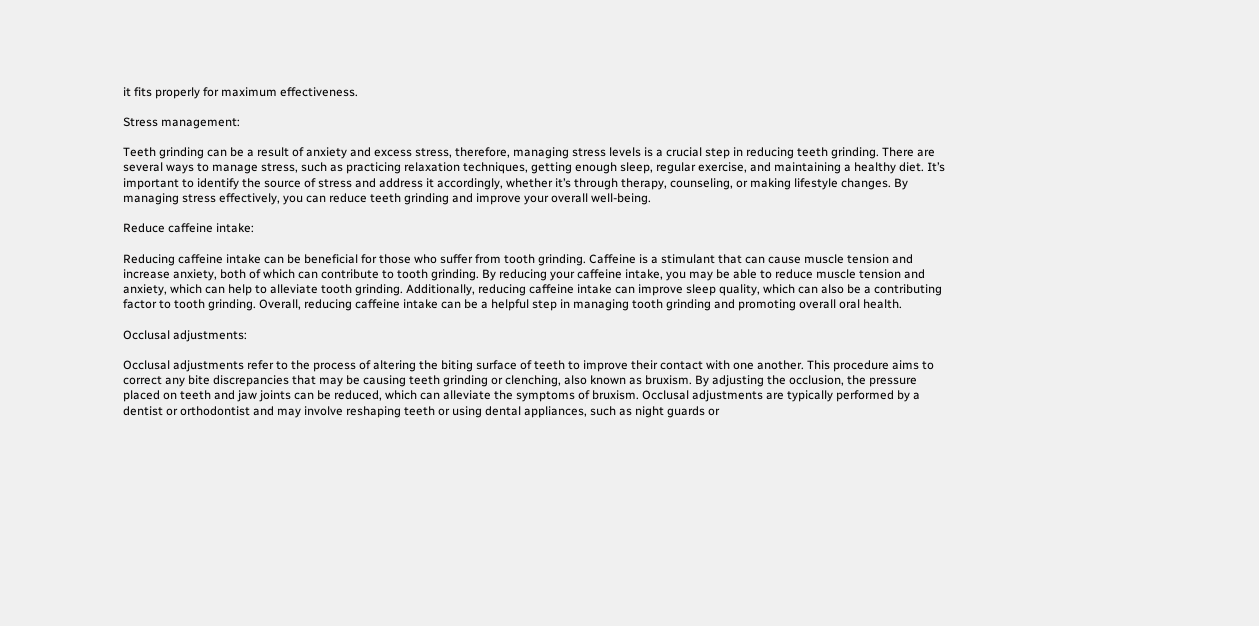it fits properly for maximum effectiveness.

Stress management:

Teeth grinding can be a result of anxiety and excess stress, therefore, managing stress levels is a crucial step in reducing teeth grinding. There are several ways to manage stress, such as practicing relaxation techniques, getting enough sleep, regular exercise, and maintaining a healthy diet. It’s important to identify the source of stress and address it accordingly, whether it’s through therapy, counseling, or making lifestyle changes. By managing stress effectively, you can reduce teeth grinding and improve your overall well-being.

Reduce caffeine intake:

Reducing caffeine intake can be beneficial for those who suffer from tooth grinding. Caffeine is a stimulant that can cause muscle tension and increase anxiety, both of which can contribute to tooth grinding. By reducing your caffeine intake, you may be able to reduce muscle tension and anxiety, which can help to alleviate tooth grinding. Additionally, reducing caffeine intake can improve sleep quality, which can also be a contributing factor to tooth grinding. Overall, reducing caffeine intake can be a helpful step in managing tooth grinding and promoting overall oral health.

Occlusal adjustments:

Occlusal adjustments refer to the process of altering the biting surface of teeth to improve their contact with one another. This procedure aims to correct any bite discrepancies that may be causing teeth grinding or clenching, also known as bruxism. By adjusting the occlusion, the pressure placed on teeth and jaw joints can be reduced, which can alleviate the symptoms of bruxism. Occlusal adjustments are typically performed by a dentist or orthodontist and may involve reshaping teeth or using dental appliances, such as night guards or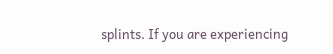splints. If you are experiencing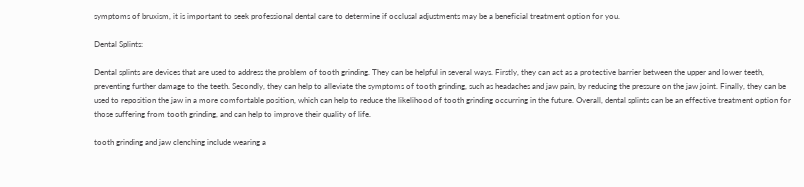symptoms of bruxism, it is important to seek professional dental care to determine if occlusal adjustments may be a beneficial treatment option for you.

Dental Splints:

Dental splints are devices that are used to address the problem of tooth grinding. They can be helpful in several ways. Firstly, they can act as a protective barrier between the upper and lower teeth, preventing further damage to the teeth. Secondly, they can help to alleviate the symptoms of tooth grinding, such as headaches and jaw pain, by reducing the pressure on the jaw joint. Finally, they can be used to reposition the jaw in a more comfortable position, which can help to reduce the likelihood of tooth grinding occurring in the future. Overall, dental splints can be an effective treatment option for those suffering from tooth grinding, and can help to improve their quality of life.

tooth grinding and jaw clenching include wearing a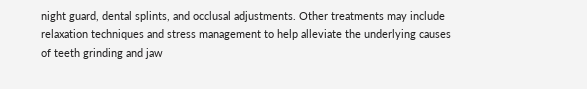night guard, dental splints, and occlusal adjustments. Other treatments may include relaxation techniques and stress management to help alleviate the underlying causes of teeth grinding and jaw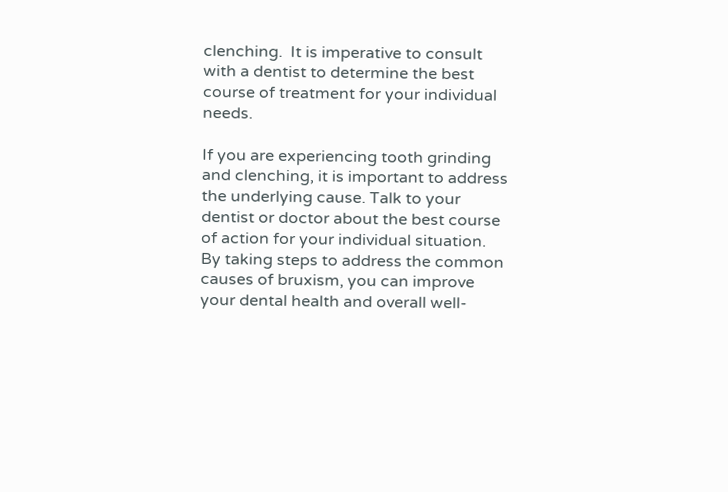clenching.  It is imperative to consult with a dentist to determine the best course of treatment for your individual needs.

If you are experiencing tooth grinding and clenching, it is important to address the underlying cause. Talk to your dentist or doctor about the best course of action for your individual situation. By taking steps to address the common causes of bruxism, you can improve your dental health and overall well-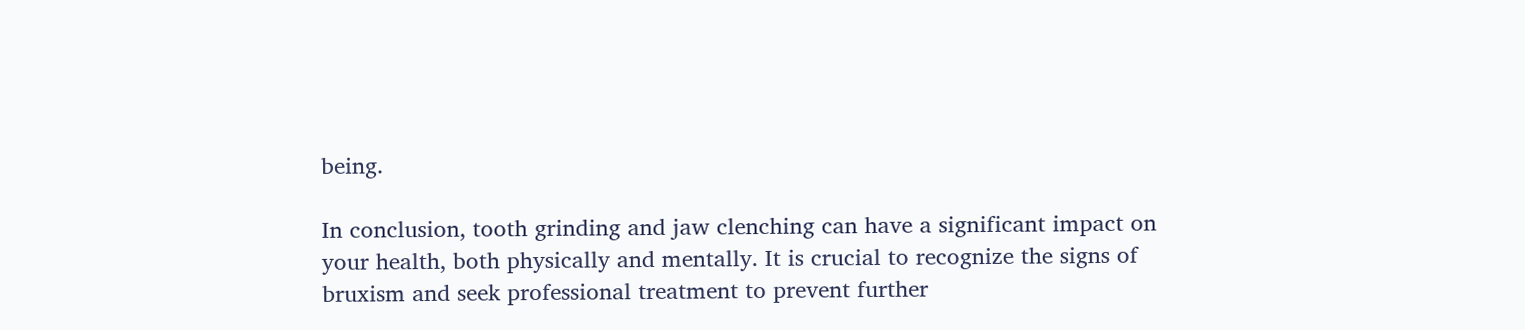being.

In conclusion, tooth grinding and jaw clenching can have a significant impact on your health, both physically and mentally. It is crucial to recognize the signs of bruxism and seek professional treatment to prevent further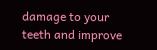damage to your teeth and improve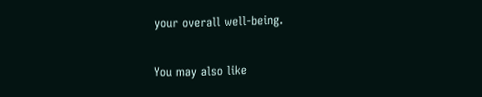your overall well-being.

You may also like